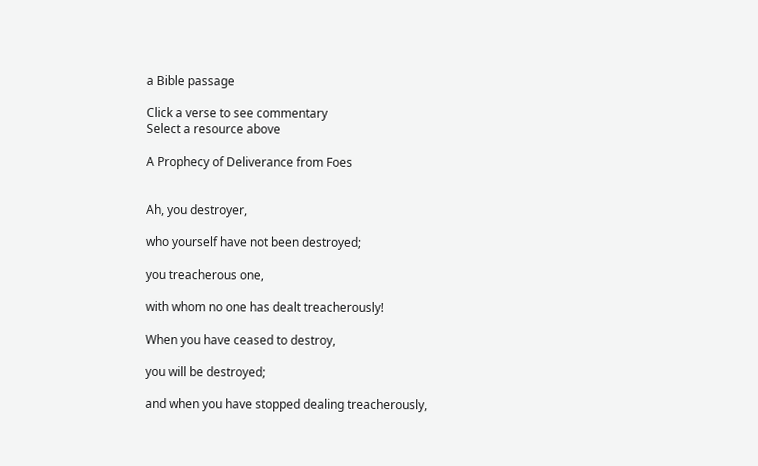a Bible passage

Click a verse to see commentary
Select a resource above

A Prophecy of Deliverance from Foes


Ah, you destroyer,

who yourself have not been destroyed;

you treacherous one,

with whom no one has dealt treacherously!

When you have ceased to destroy,

you will be destroyed;

and when you have stopped dealing treacherously,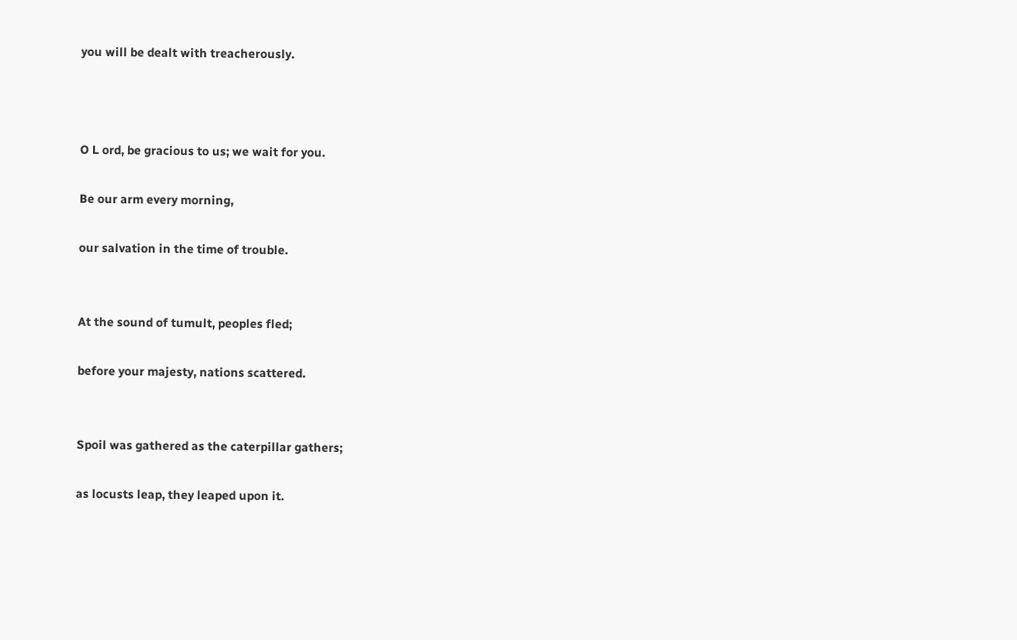you will be dealt with treacherously.



O L ord, be gracious to us; we wait for you.

Be our arm every morning,

our salvation in the time of trouble.


At the sound of tumult, peoples fled;

before your majesty, nations scattered.


Spoil was gathered as the caterpillar gathers;

as locusts leap, they leaped upon it.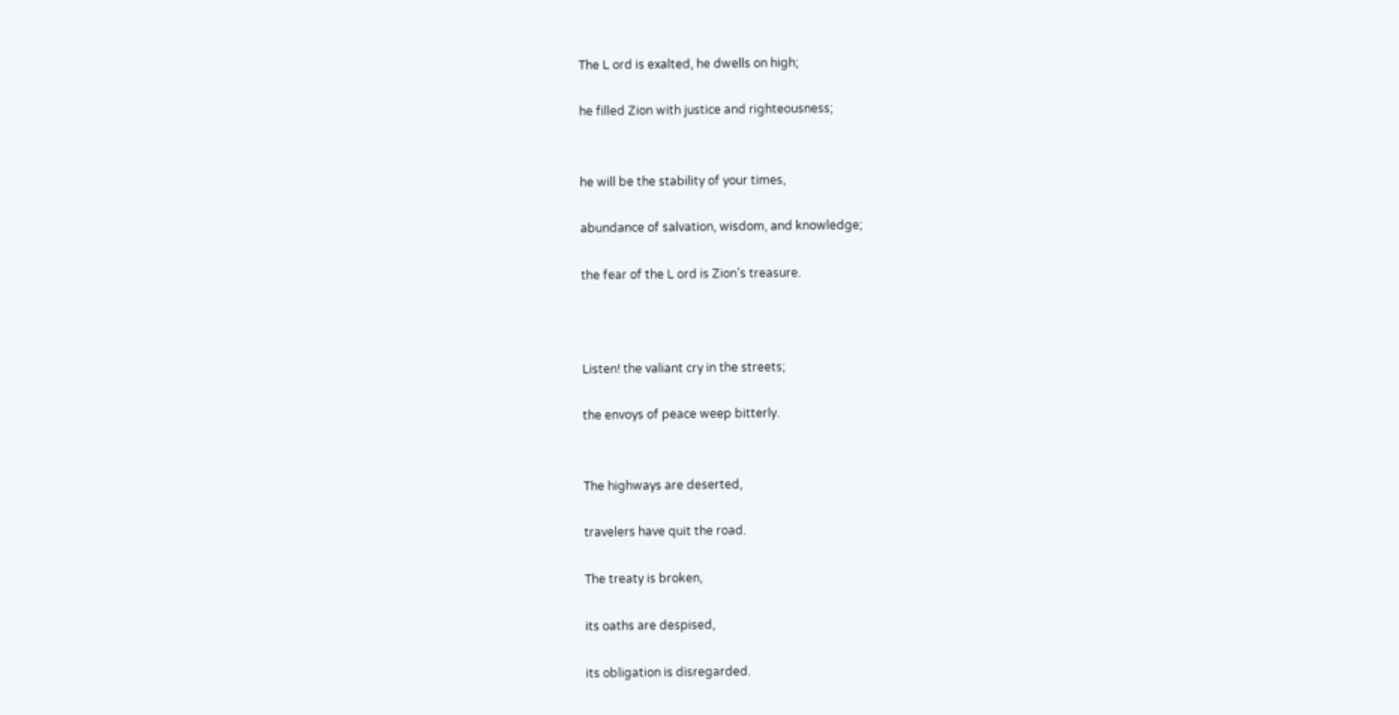The L ord is exalted, he dwells on high;

he filled Zion with justice and righteousness;


he will be the stability of your times,

abundance of salvation, wisdom, and knowledge;

the fear of the L ord is Zion’s treasure.



Listen! the valiant cry in the streets;

the envoys of peace weep bitterly.


The highways are deserted,

travelers have quit the road.

The treaty is broken,

its oaths are despised,

its obligation is disregarded.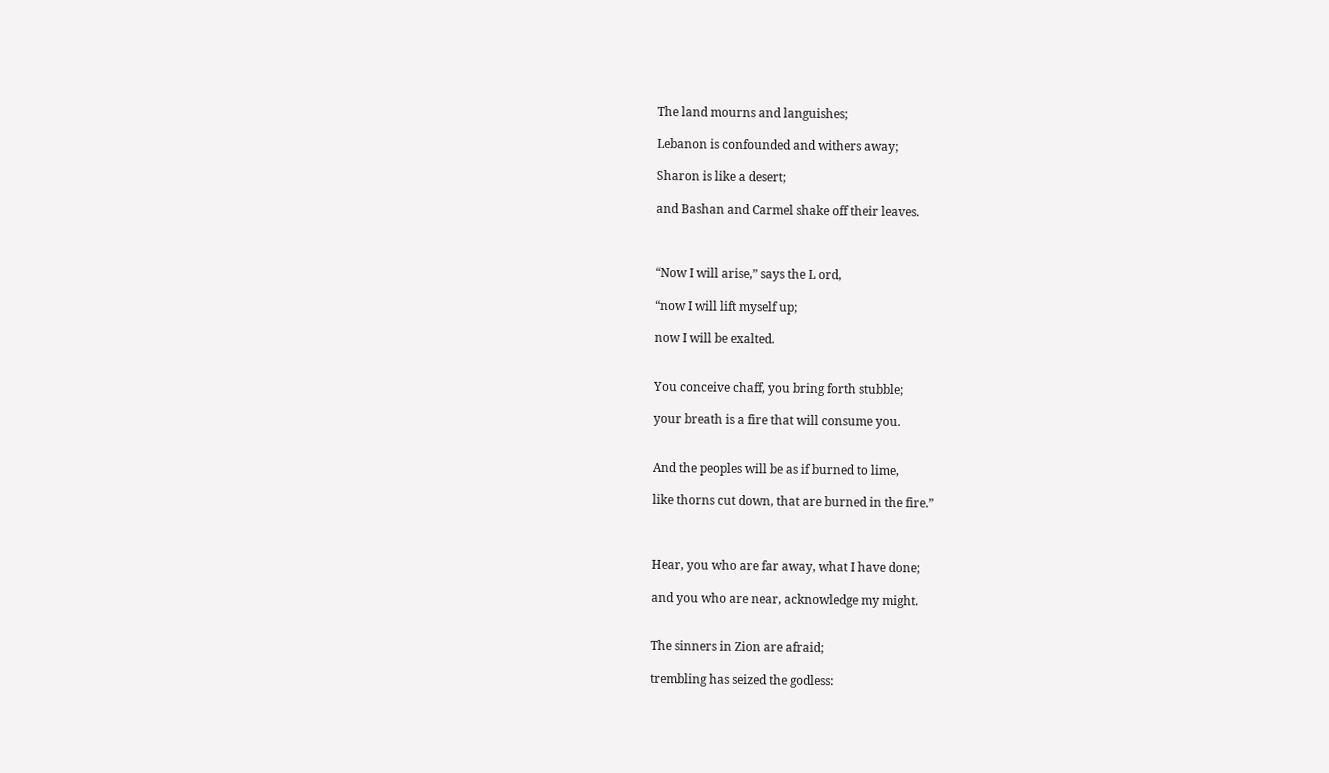The land mourns and languishes;

Lebanon is confounded and withers away;

Sharon is like a desert;

and Bashan and Carmel shake off their leaves.



“Now I will arise,” says the L ord,

“now I will lift myself up;

now I will be exalted.


You conceive chaff, you bring forth stubble;

your breath is a fire that will consume you.


And the peoples will be as if burned to lime,

like thorns cut down, that are burned in the fire.”



Hear, you who are far away, what I have done;

and you who are near, acknowledge my might.


The sinners in Zion are afraid;

trembling has seized the godless: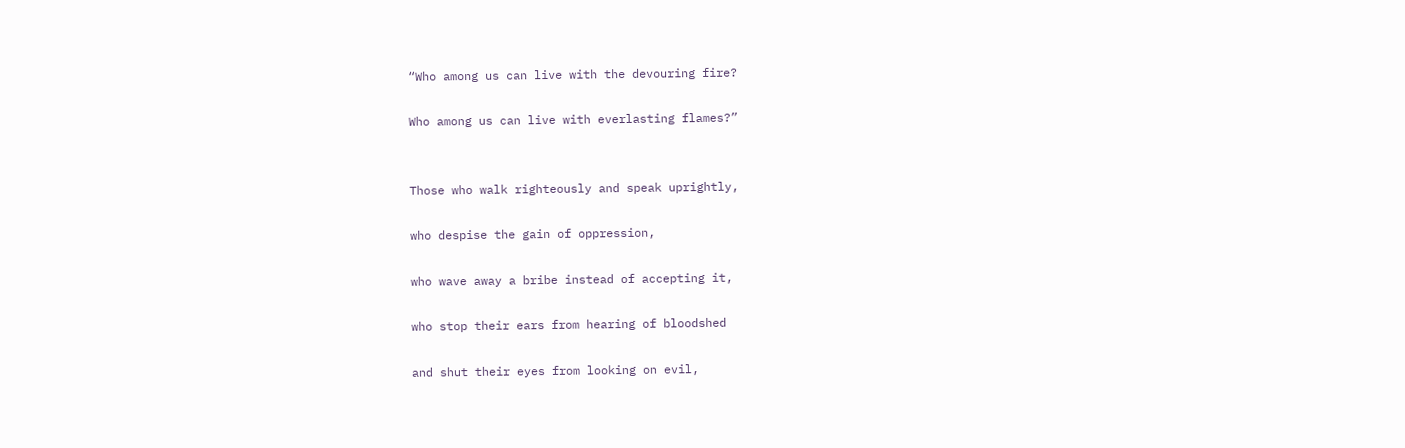“Who among us can live with the devouring fire?

Who among us can live with everlasting flames?”


Those who walk righteously and speak uprightly,

who despise the gain of oppression,

who wave away a bribe instead of accepting it,

who stop their ears from hearing of bloodshed

and shut their eyes from looking on evil,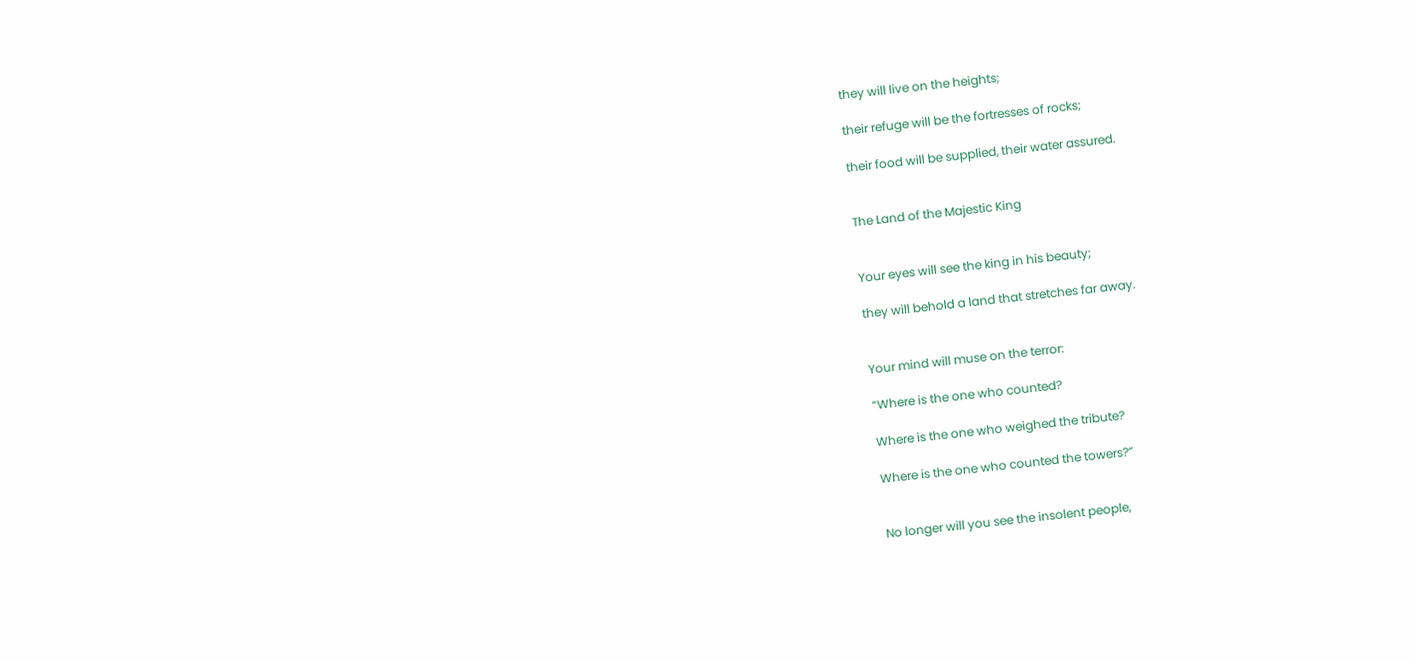they will live on the heights;

their refuge will be the fortresses of rocks;

their food will be supplied, their water assured.


The Land of the Majestic King


Your eyes will see the king in his beauty;

they will behold a land that stretches far away.


Your mind will muse on the terror:

“Where is the one who counted?

Where is the one who weighed the tribute?

Where is the one who counted the towers?”


No longer will you see the insolent people,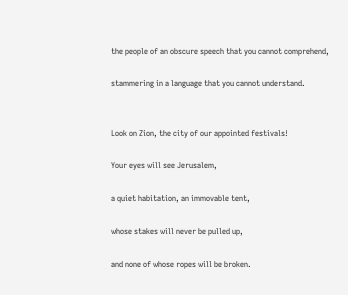the people of an obscure speech that you cannot comprehend,

stammering in a language that you cannot understand.


Look on Zion, the city of our appointed festivals!

Your eyes will see Jerusalem,

a quiet habitation, an immovable tent,

whose stakes will never be pulled up,

and none of whose ropes will be broken.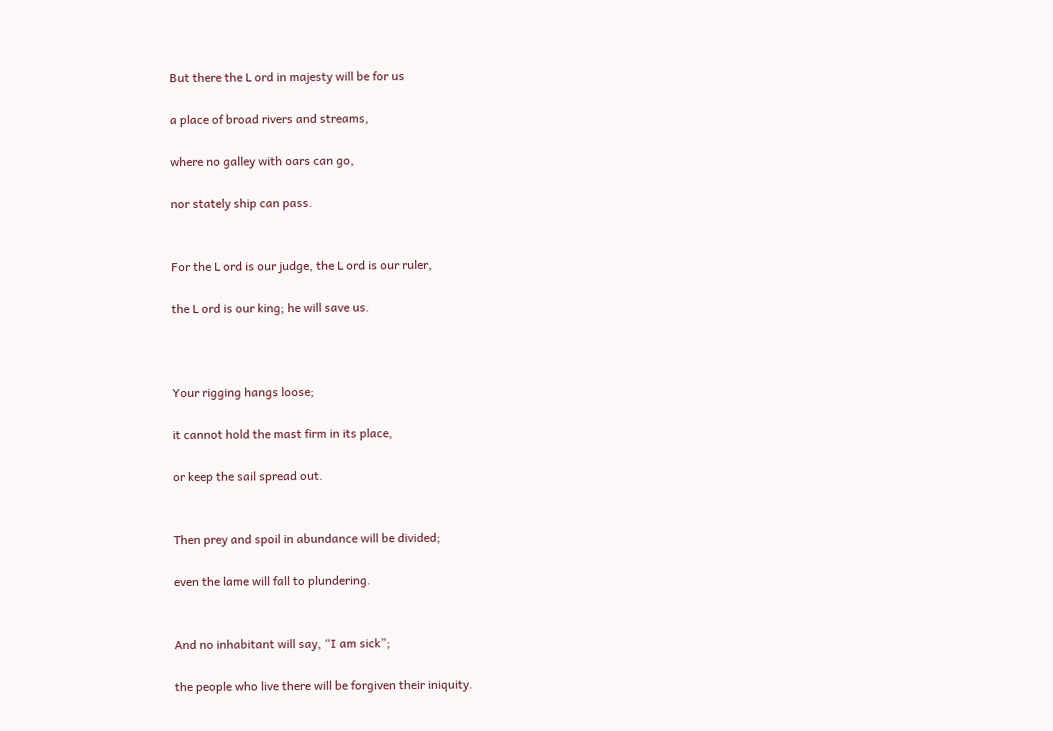But there the L ord in majesty will be for us

a place of broad rivers and streams,

where no galley with oars can go,

nor stately ship can pass.


For the L ord is our judge, the L ord is our ruler,

the L ord is our king; he will save us.



Your rigging hangs loose;

it cannot hold the mast firm in its place,

or keep the sail spread out.


Then prey and spoil in abundance will be divided;

even the lame will fall to plundering.


And no inhabitant will say, “I am sick”;

the people who live there will be forgiven their iniquity.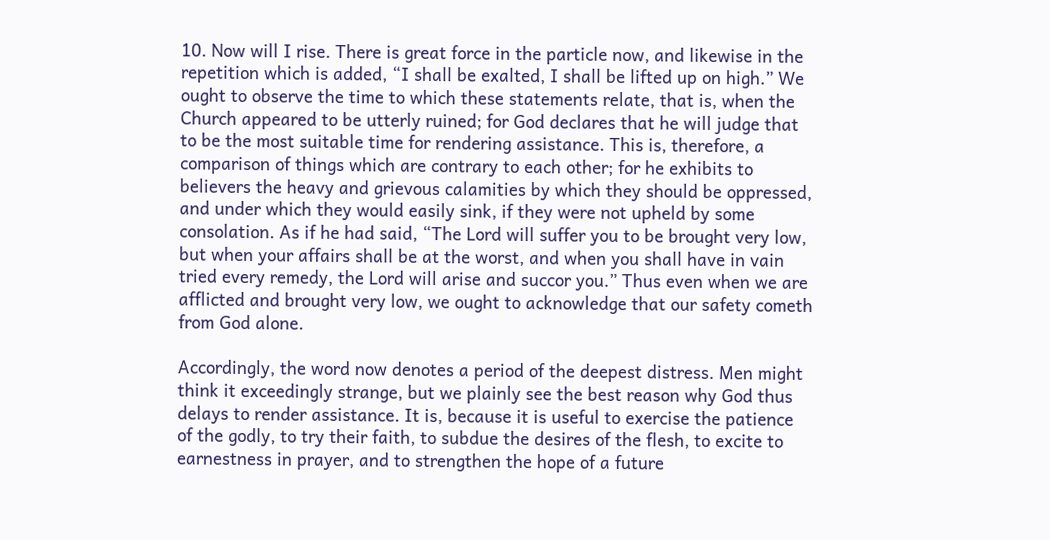10. Now will I rise. There is great force in the particle now, and likewise in the repetition which is added, “I shall be exalted, I shall be lifted up on high.” We ought to observe the time to which these statements relate, that is, when the Church appeared to be utterly ruined; for God declares that he will judge that to be the most suitable time for rendering assistance. This is, therefore, a comparison of things which are contrary to each other; for he exhibits to believers the heavy and grievous calamities by which they should be oppressed, and under which they would easily sink, if they were not upheld by some consolation. As if he had said, “The Lord will suffer you to be brought very low, but when your affairs shall be at the worst, and when you shall have in vain tried every remedy, the Lord will arise and succor you.” Thus even when we are afflicted and brought very low, we ought to acknowledge that our safety cometh from God alone.

Accordingly, the word now denotes a period of the deepest distress. Men might think it exceedingly strange, but we plainly see the best reason why God thus delays to render assistance. It is, because it is useful to exercise the patience of the godly, to try their faith, to subdue the desires of the flesh, to excite to earnestness in prayer, and to strengthen the hope of a future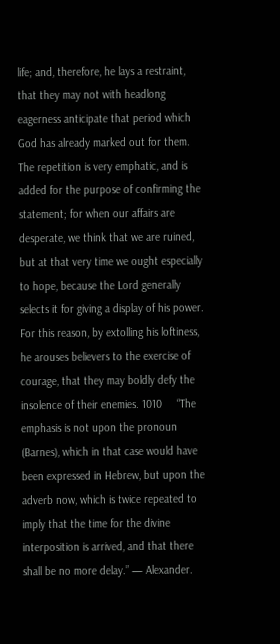life; and, therefore, he lays a restraint, that they may not with headlong eagerness anticipate that period which God has already marked out for them. The repetition is very emphatic, and is added for the purpose of confirming the statement; for when our affairs are desperate, we think that we are ruined, but at that very time we ought especially to hope, because the Lord generally selects it for giving a display of his power. For this reason, by extolling his loftiness, he arouses believers to the exercise of courage, that they may boldly defy the insolence of their enemies. 1010     “The emphasis is not upon the pronoun (Barnes), which in that case would have been expressed in Hebrew, but upon the adverb now, which is twice repeated to imply that the time for the divine interposition is arrived, and that there shall be no more delay.” — Alexander.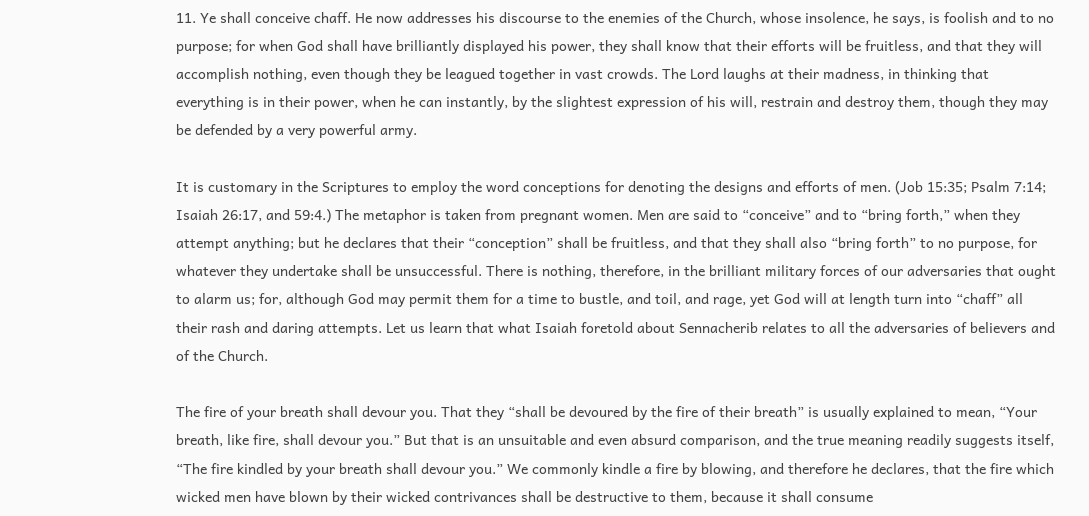11. Ye shall conceive chaff. He now addresses his discourse to the enemies of the Church, whose insolence, he says, is foolish and to no purpose; for when God shall have brilliantly displayed his power, they shall know that their efforts will be fruitless, and that they will accomplish nothing, even though they be leagued together in vast crowds. The Lord laughs at their madness, in thinking that everything is in their power, when he can instantly, by the slightest expression of his will, restrain and destroy them, though they may be defended by a very powerful army.

It is customary in the Scriptures to employ the word conceptions for denoting the designs and efforts of men. (Job 15:35; Psalm 7:14; Isaiah 26:17, and 59:4.) The metaphor is taken from pregnant women. Men are said to “conceive” and to “bring forth,” when they attempt anything; but he declares that their “conception” shall be fruitless, and that they shall also “bring forth” to no purpose, for whatever they undertake shall be unsuccessful. There is nothing, therefore, in the brilliant military forces of our adversaries that ought to alarm us; for, although God may permit them for a time to bustle, and toil, and rage, yet God will at length turn into “chaff” all their rash and daring attempts. Let us learn that what Isaiah foretold about Sennacherib relates to all the adversaries of believers and of the Church.

The fire of your breath shall devour you. That they “shall be devoured by the fire of their breath” is usually explained to mean, “Your breath, like fire, shall devour you.” But that is an unsuitable and even absurd comparison, and the true meaning readily suggests itself, “The fire kindled by your breath shall devour you.” We commonly kindle a fire by blowing, and therefore he declares, that the fire which wicked men have blown by their wicked contrivances shall be destructive to them, because it shall consume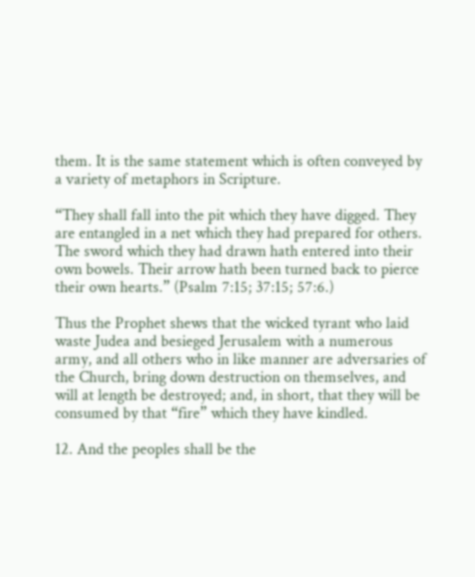them. It is the same statement which is often conveyed by a variety of metaphors in Scripture.

“They shall fall into the pit which they have digged. They are entangled in a net which they had prepared for others. The sword which they had drawn hath entered into their own bowels. Their arrow hath been turned back to pierce their own hearts.” (Psalm 7:15; 37:15; 57:6.)

Thus the Prophet shews that the wicked tyrant who laid waste Judea and besieged Jerusalem with a numerous army, and all others who in like manner are adversaries of the Church, bring down destruction on themselves, and will at length be destroyed; and, in short, that they will be consumed by that “fire” which they have kindled.

12. And the peoples shall be the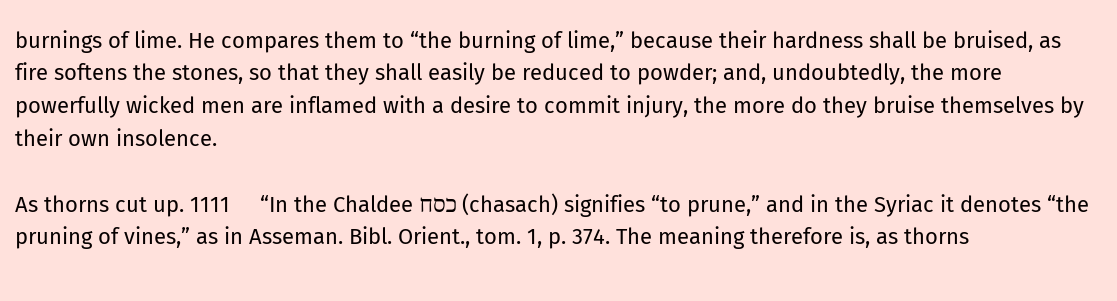burnings of lime. He compares them to “the burning of lime,” because their hardness shall be bruised, as fire softens the stones, so that they shall easily be reduced to powder; and, undoubtedly, the more powerfully wicked men are inflamed with a desire to commit injury, the more do they bruise themselves by their own insolence.

As thorns cut up. 1111     “In the Chaldee כסח (chasach) signifies “to prune,” and in the Syriac it denotes “the pruning of vines,” as in Asseman. Bibl. Orient., tom. 1, p. 374. The meaning therefore is, as thorns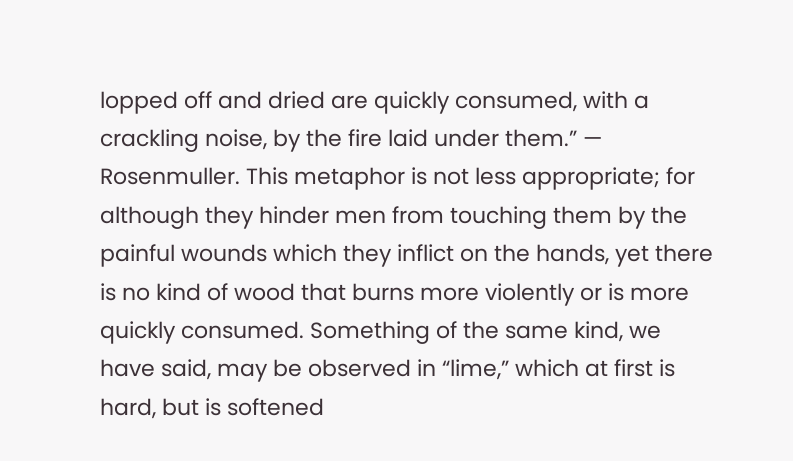lopped off and dried are quickly consumed, with a crackling noise, by the fire laid under them.” — Rosenmuller. This metaphor is not less appropriate; for although they hinder men from touching them by the painful wounds which they inflict on the hands, yet there is no kind of wood that burns more violently or is more quickly consumed. Something of the same kind, we have said, may be observed in “lime,” which at first is hard, but is softened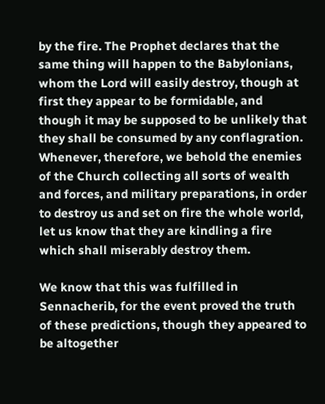by the fire. The Prophet declares that the same thing will happen to the Babylonians, whom the Lord will easily destroy, though at first they appear to be formidable, and though it may be supposed to be unlikely that they shall be consumed by any conflagration. Whenever, therefore, we behold the enemies of the Church collecting all sorts of wealth and forces, and military preparations, in order to destroy us and set on fire the whole world, let us know that they are kindling a fire which shall miserably destroy them.

We know that this was fulfilled in Sennacherib, for the event proved the truth of these predictions, though they appeared to be altogether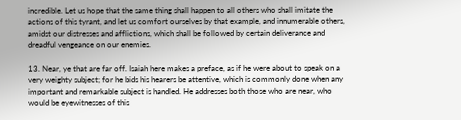incredible. Let us hope that the same thing shall happen to all others who shall imitate the actions of this tyrant, and let us comfort ourselves by that example, and innumerable others, amidst our distresses and afflictions, which shall be followed by certain deliverance and dreadful vengeance on our enemies.

13. Near, ye that are far off. Isaiah here makes a preface, as if he were about to speak on a very weighty subject; for he bids his hearers be attentive, which is commonly done when any important and remarkable subject is handled. He addresses both those who are near, who would be eyewitnesses of this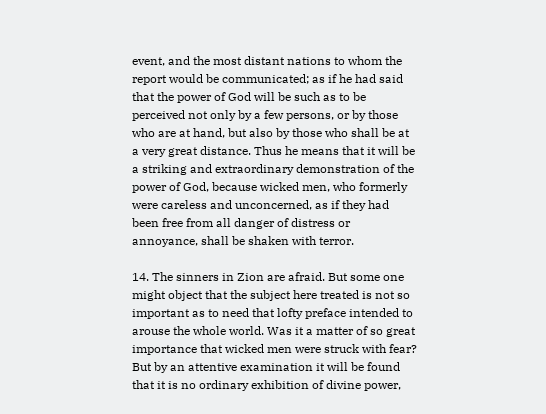event, and the most distant nations to whom the report would be communicated; as if he had said that the power of God will be such as to be perceived not only by a few persons, or by those who are at hand, but also by those who shall be at a very great distance. Thus he means that it will be a striking and extraordinary demonstration of the power of God, because wicked men, who formerly were careless and unconcerned, as if they had been free from all danger of distress or annoyance, shall be shaken with terror.

14. The sinners in Zion are afraid. But some one might object that the subject here treated is not so important as to need that lofty preface intended to arouse the whole world. Was it a matter of so great importance that wicked men were struck with fear? But by an attentive examination it will be found that it is no ordinary exhibition of divine power,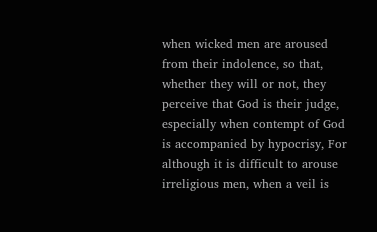when wicked men are aroused from their indolence, so that, whether they will or not, they perceive that God is their judge, especially when contempt of God is accompanied by hypocrisy, For although it is difficult to arouse irreligious men, when a veil is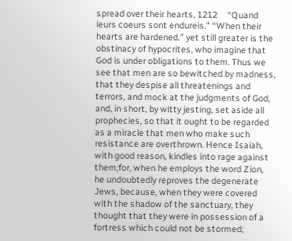spread over their hearts, 1212     “Quand leurs coeurs sont endureis.” “When their hearts are hardened.” yet still greater is the obstinacy of hypocrites, who imagine that God is under obligations to them. Thus we see that men are so bewitched by madness, that they despise all threatenings and terrors, and mock at the judgments of God, and, in short, by witty jesting, set aside all prophecies, so that it ought to be regarded as a miracle that men who make such resistance are overthrown. Hence Isaiah, with good reason, kindles into rage against them;for, when he employs the word Zion, he undoubtedly reproves the degenerate Jews, because, when they were covered with the shadow of the sanctuary, they thought that they were in possession of a fortress which could not be stormed;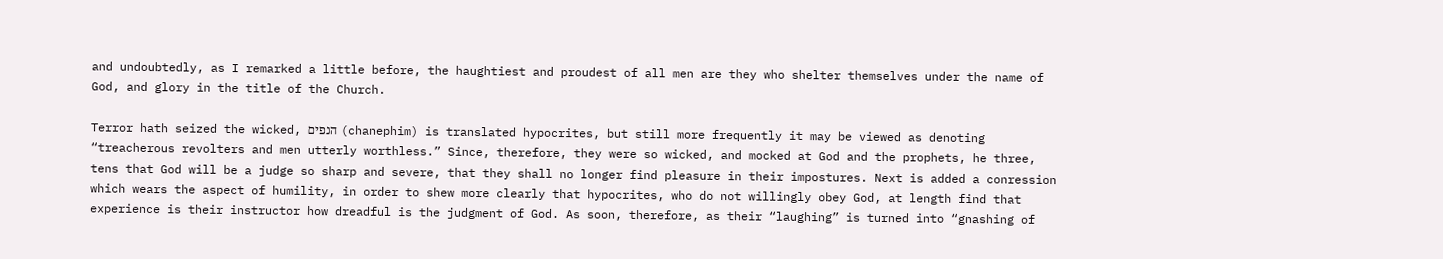and undoubtedly, as I remarked a little before, the haughtiest and proudest of all men are they who shelter themselves under the name of God, and glory in the title of the Church.

Terror hath seized the wicked, הנפים (chanephim) is translated hypocrites, but still more frequently it may be viewed as denoting “treacherous revolters and men utterly worthless.” Since, therefore, they were so wicked, and mocked at God and the prophets, he three, tens that God will be a judge so sharp and severe, that they shall no longer find pleasure in their impostures. Next is added a conression which wears the aspect of humility, in order to shew more clearly that hypocrites, who do not willingly obey God, at length find that experience is their instructor how dreadful is the judgment of God. As soon, therefore, as their “laughing” is turned into “gnashing of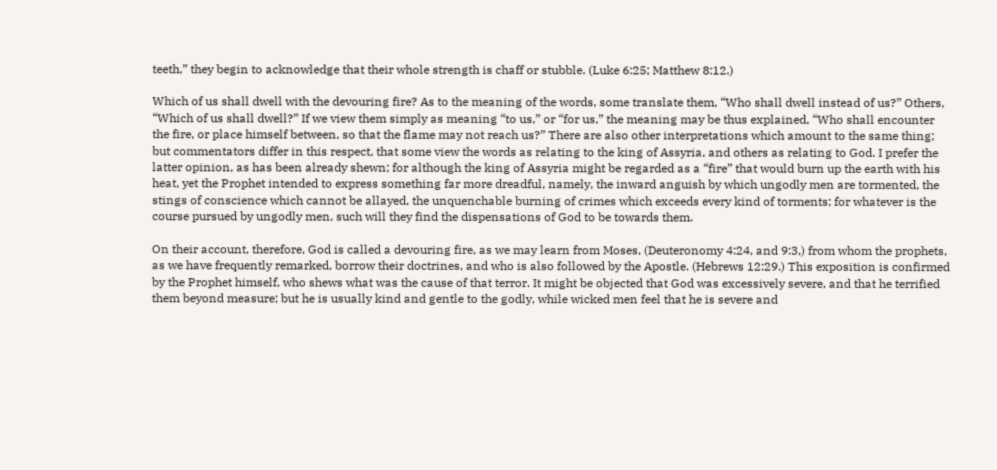teeth,” they begin to acknowledge that their whole strength is chaff or stubble. (Luke 6:25; Matthew 8:12.)

Which of us shall dwell with the devouring fire? As to the meaning of the words, some translate them, “Who shall dwell instead of us?” Others, “Which of us shall dwell?” If we view them simply as meaning “to us,” or “for us,” the meaning may be thus explained, “Who shall encounter the fire, or place himself between, so that the flame may not reach us?” There are also other interpretations which amount to the same thing; but commentators differ in this respect, that some view the words as relating to the king of Assyria, and others as relating to God. I prefer the latter opinion, as has been already shewn; for although the king of Assyria might be regarded as a “fire” that would burn up the earth with his heat, yet the Prophet intended to express something far more dreadful, namely, the inward anguish by which ungodly men are tormented, the stings of conscience which cannot be allayed, the unquenchable burning of crimes which exceeds every kind of torments; for whatever is the course pursued by ungodly men, such will they find the dispensations of God to be towards them.

On their account, therefore, God is called a devouring fire, as we may learn from Moses, (Deuteronomy 4:24, and 9:3,) from whom the prophets, as we have frequently remarked, borrow their doctrines, and who is also followed by the Apostle. (Hebrews 12:29.) This exposition is confirmed by the Prophet himself, who shews what was the cause of that terror. It might be objected that God was excessively severe, and that he terrified them beyond measure; but he is usually kind and gentle to the godly, while wicked men feel that he is severe and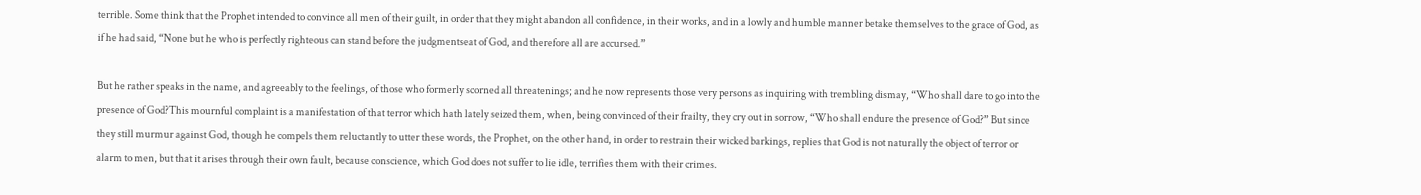terrible. Some think that the Prophet intended to convince all men of their guilt, in order that they might abandon all confidence, in their works, and in a lowly and humble manner betake themselves to the grace of God, as if he had said, “None but he who is perfectly righteous can stand before the judgmentseat of God, and therefore all are accursed.”

But he rather speaks in the name, and agreeably to the feelings, of those who formerly scorned all threatenings; and he now represents those very persons as inquiring with trembling dismay, “Who shall dare to go into the presence of God?This mournful complaint is a manifestation of that terror which hath lately seized them, when, being convinced of their frailty, they cry out in sorrow, “Who shall endure the presence of God?” But since they still murmur against God, though he compels them reluctantly to utter these words, the Prophet, on the other hand, in order to restrain their wicked barkings, replies that God is not naturally the object of terror or alarm to men, but that it arises through their own fault, because conscience, which God does not suffer to lie idle, terrifies them with their crimes.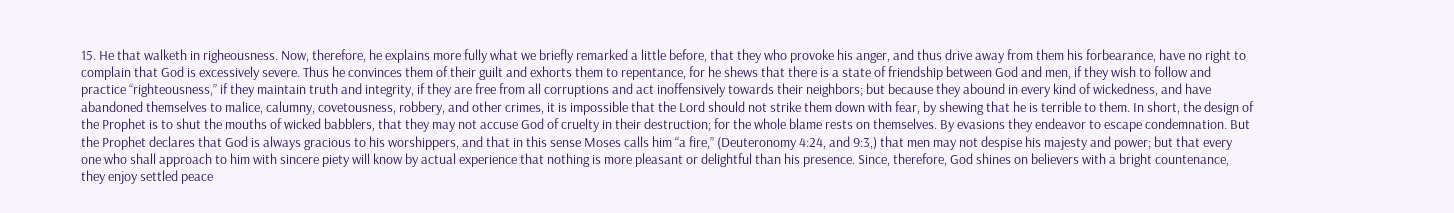15. He that walketh in righeousness. Now, therefore, he explains more fully what we briefly remarked a little before, that they who provoke his anger, and thus drive away from them his forbearance, have no right to complain that God is excessively severe. Thus he convinces them of their guilt and exhorts them to repentance, for he shews that there is a state of friendship between God and men, if they wish to follow and practice “righteousness,” if they maintain truth and integrity, if they are free from all corruptions and act inoffensively towards their neighbors; but because they abound in every kind of wickedness, and have abandoned themselves to malice, calumny, covetousness, robbery, and other crimes, it is impossible that the Lord should not strike them down with fear, by shewing that he is terrible to them. In short, the design of the Prophet is to shut the mouths of wicked babblers, that they may not accuse God of cruelty in their destruction; for the whole blame rests on themselves. By evasions they endeavor to escape condemnation. But the Prophet declares that God is always gracious to his worshippers, and that in this sense Moses calls him “a fire,” (Deuteronomy 4:24, and 9:3,) that men may not despise his majesty and power; but that every one who shall approach to him with sincere piety will know by actual experience that nothing is more pleasant or delightful than his presence. Since, therefore, God shines on believers with a bright countenance, they enjoy settled peace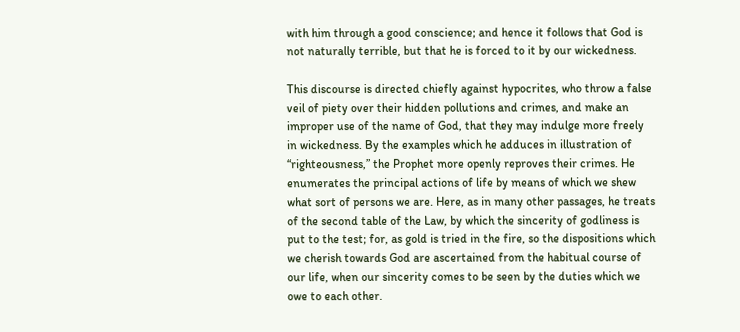with him through a good conscience; and hence it follows that God is not naturally terrible, but that he is forced to it by our wickedness.

This discourse is directed chiefly against hypocrites, who throw a false veil of piety over their hidden pollutions and crimes, and make an improper use of the name of God, that they may indulge more freely in wickedness. By the examples which he adduces in illustration of “righteousness,” the Prophet more openly reproves their crimes. He enumerates the principal actions of life by means of which we shew what sort of persons we are. Here, as in many other passages, he treats of the second table of the Law, by which the sincerity of godliness is put to the test; for, as gold is tried in the fire, so the dispositions which we cherish towards God are ascertained from the habitual course of our life, when our sincerity comes to be seen by the duties which we owe to each other.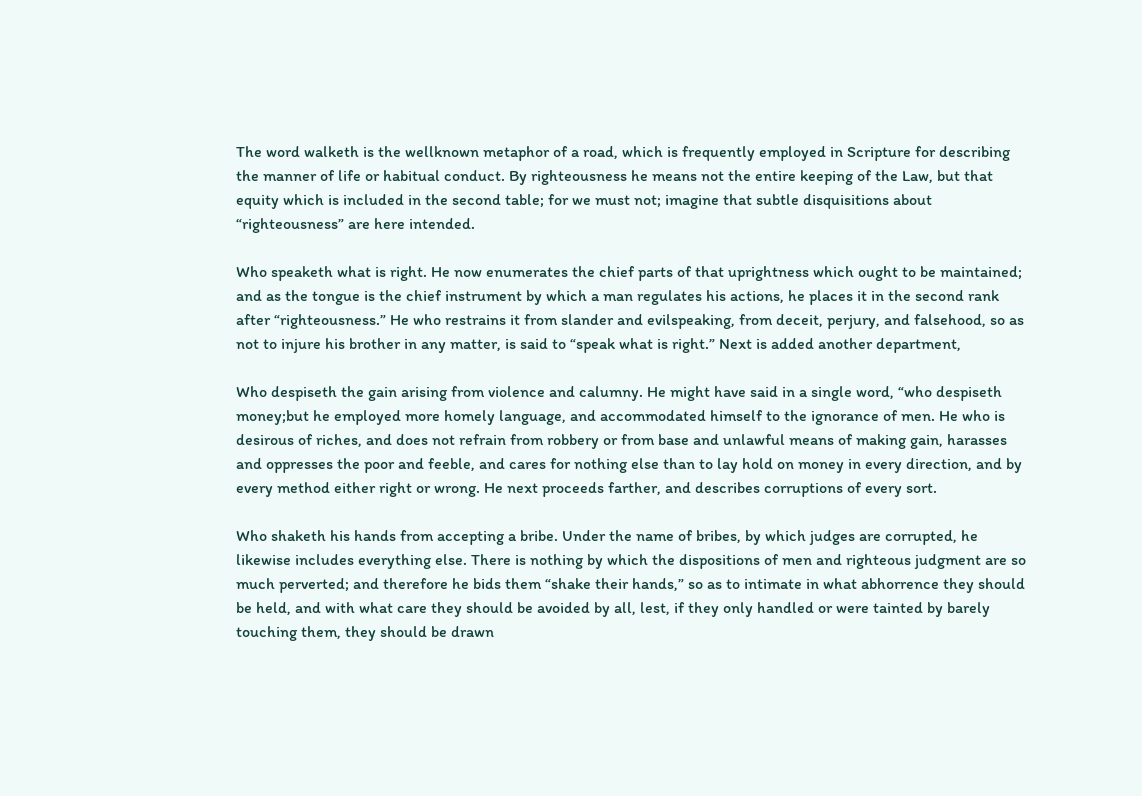The word walketh is the wellknown metaphor of a road, which is frequently employed in Scripture for describing the manner of life or habitual conduct. By righteousness he means not the entire keeping of the Law, but that equity which is included in the second table; for we must not; imagine that subtle disquisitions about “righteousness” are here intended.

Who speaketh what is right. He now enumerates the chief parts of that uprightness which ought to be maintained; and as the tongue is the chief instrument by which a man regulates his actions, he places it in the second rank after “righteousness.” He who restrains it from slander and evilspeaking, from deceit, perjury, and falsehood, so as not to injure his brother in any matter, is said to “speak what is right.” Next is added another department,

Who despiseth the gain arising from violence and calumny. He might have said in a single word, “who despiseth money;but he employed more homely language, and accommodated himself to the ignorance of men. He who is desirous of riches, and does not refrain from robbery or from base and unlawful means of making gain, harasses and oppresses the poor and feeble, and cares for nothing else than to lay hold on money in every direction, and by every method either right or wrong. He next proceeds farther, and describes corruptions of every sort.

Who shaketh his hands from accepting a bribe. Under the name of bribes, by which judges are corrupted, he likewise includes everything else. There is nothing by which the dispositions of men and righteous judgment are so much perverted; and therefore he bids them “shake their hands,” so as to intimate in what abhorrence they should be held, and with what care they should be avoided by all, lest, if they only handled or were tainted by barely touching them, they should be drawn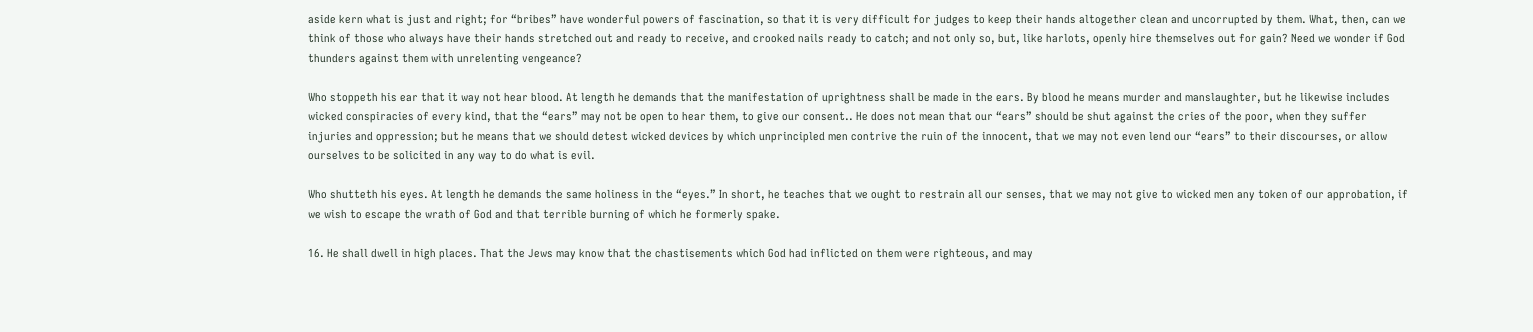aside kern what is just and right; for “bribes” have wonderful powers of fascination, so that it is very difficult for judges to keep their hands altogether clean and uncorrupted by them. What, then, can we think of those who always have their hands stretched out and ready to receive, and crooked nails ready to catch; and not only so, but, like harlots, openly hire themselves out for gain? Need we wonder if God thunders against them with unrelenting vengeance?

Who stoppeth his ear that it way not hear blood. At length he demands that the manifestation of uprightness shall be made in the ears. By blood he means murder and manslaughter, but he likewise includes wicked conspiracies of every kind, that the “ears” may not be open to hear them, to give our consent.. He does not mean that our “ears” should be shut against the cries of the poor, when they suffer injuries and oppression; but he means that we should detest wicked devices by which unprincipled men contrive the ruin of the innocent, that we may not even lend our “ears” to their discourses, or allow ourselves to be solicited in any way to do what is evil.

Who shutteth his eyes. At length he demands the same holiness in the “eyes.” In short, he teaches that we ought to restrain all our senses, that we may not give to wicked men any token of our approbation, if we wish to escape the wrath of God and that terrible burning of which he formerly spake.

16. He shall dwell in high places. That the Jews may know that the chastisements which God had inflicted on them were righteous, and may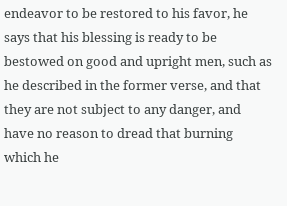endeavor to be restored to his favor, he says that his blessing is ready to be bestowed on good and upright men, such as he described in the former verse, and that they are not subject to any danger, and have no reason to dread that burning which he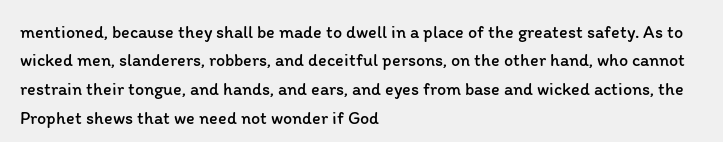mentioned, because they shall be made to dwell in a place of the greatest safety. As to wicked men, slanderers, robbers, and deceitful persons, on the other hand, who cannot restrain their tongue, and hands, and ears, and eyes from base and wicked actions, the Prophet shews that we need not wonder if God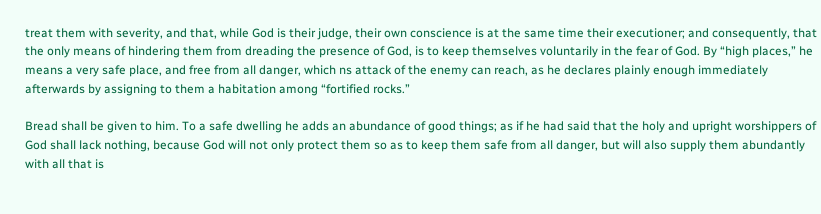treat them with severity, and that, while God is their judge, their own conscience is at the same time their executioner; and consequently, that the only means of hindering them from dreading the presence of God, is to keep themselves voluntarily in the fear of God. By “high places,” he means a very safe place, and free from all danger, which ns attack of the enemy can reach, as he declares plainly enough immediately afterwards by assigning to them a habitation among “fortified rocks.”

Bread shall be given to him. To a safe dwelling he adds an abundance of good things; as if he had said that the holy and upright worshippers of God shall lack nothing, because God will not only protect them so as to keep them safe from all danger, but will also supply them abundantly with all that is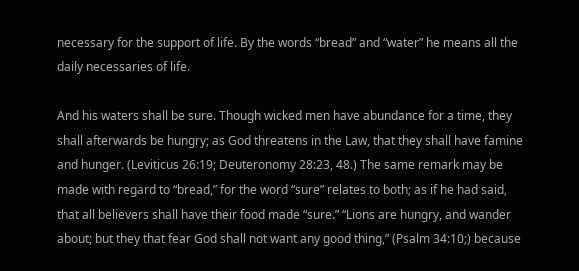necessary for the support of life. By the words “bread” and “water” he means all the daily necessaries of life.

And his waters shall be sure. Though wicked men have abundance for a time, they shall afterwards be hungry; as God threatens in the Law, that they shall have famine and hunger. (Leviticus 26:19; Deuteronomy 28:23, 48.) The same remark may be made with regard to “bread,” for the word “sure” relates to both; as if he had said, that all believers shall have their food made “sure.” “Lions are hungry, and wander about; but they that fear God shall not want any good thing,” (Psalm 34:10;) because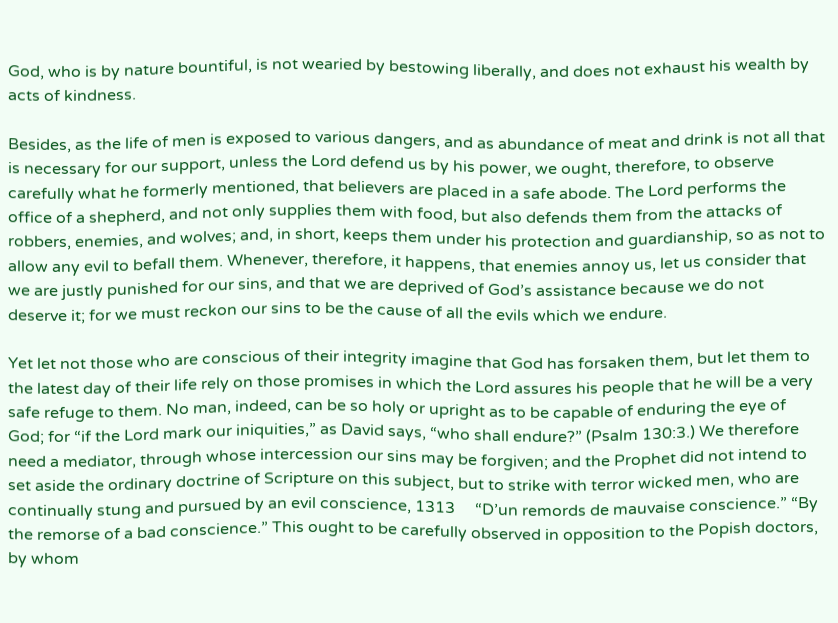God, who is by nature bountiful, is not wearied by bestowing liberally, and does not exhaust his wealth by acts of kindness.

Besides, as the life of men is exposed to various dangers, and as abundance of meat and drink is not all that is necessary for our support, unless the Lord defend us by his power, we ought, therefore, to observe carefully what he formerly mentioned, that believers are placed in a safe abode. The Lord performs the office of a shepherd, and not only supplies them with food, but also defends them from the attacks of robbers, enemies, and wolves; and, in short, keeps them under his protection and guardianship, so as not to allow any evil to befall them. Whenever, therefore, it happens, that enemies annoy us, let us consider that we are justly punished for our sins, and that we are deprived of God’s assistance because we do not deserve it; for we must reckon our sins to be the cause of all the evils which we endure.

Yet let not those who are conscious of their integrity imagine that God has forsaken them, but let them to the latest day of their life rely on those promises in which the Lord assures his people that he will be a very safe refuge to them. No man, indeed, can be so holy or upright as to be capable of enduring the eye of God; for “if the Lord mark our iniquities,” as David says, “who shall endure?” (Psalm 130:3.) We therefore need a mediator, through whose intercession our sins may be forgiven; and the Prophet did not intend to set aside the ordinary doctrine of Scripture on this subject, but to strike with terror wicked men, who are continually stung and pursued by an evil conscience, 1313     “D’un remords de mauvaise conscience.” “By the remorse of a bad conscience.” This ought to be carefully observed in opposition to the Popish doctors, by whom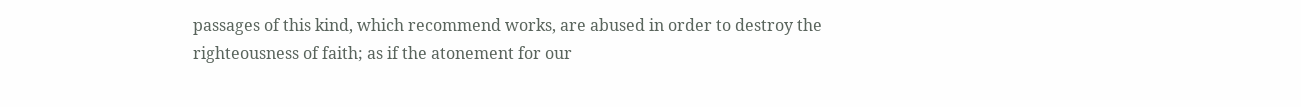passages of this kind, which recommend works, are abused in order to destroy the righteousness of faith; as if the atonement for our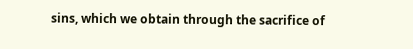sins, which we obtain through the sacrifice of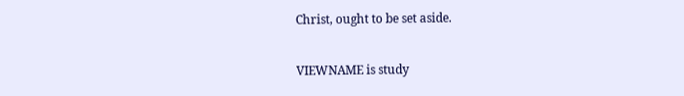Christ, ought to be set aside.

VIEWNAME is study